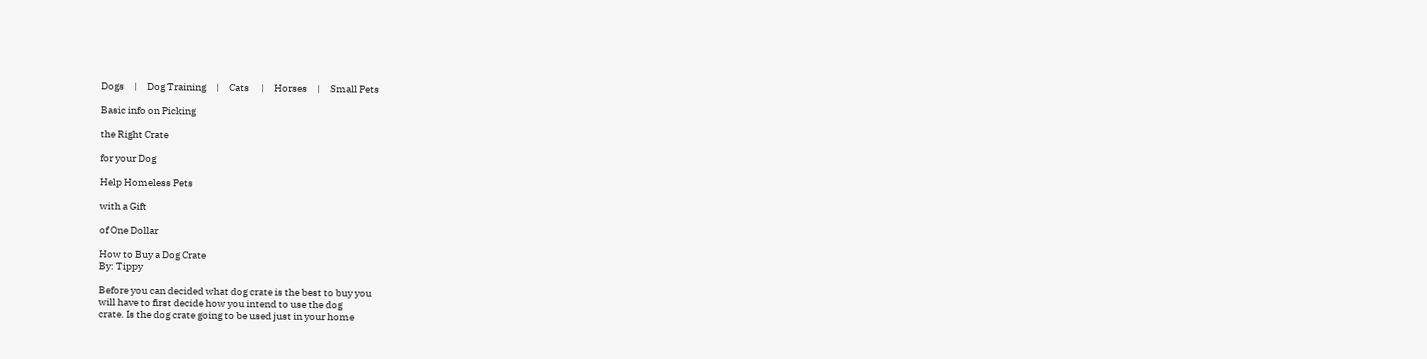Dogs     |     Dog Training     |     Cats      |     Horses     |     Small Pets

Basic info on Picking

the Right Crate

for your Dog

Help Homeless Pets

with a Gift

of One Dollar

How to Buy a Dog Crate
By: Tippy

Before you can decided what dog crate is the best to buy you
will have to first decide how you intend to use the dog
crate. Is the dog crate going to be used just in your home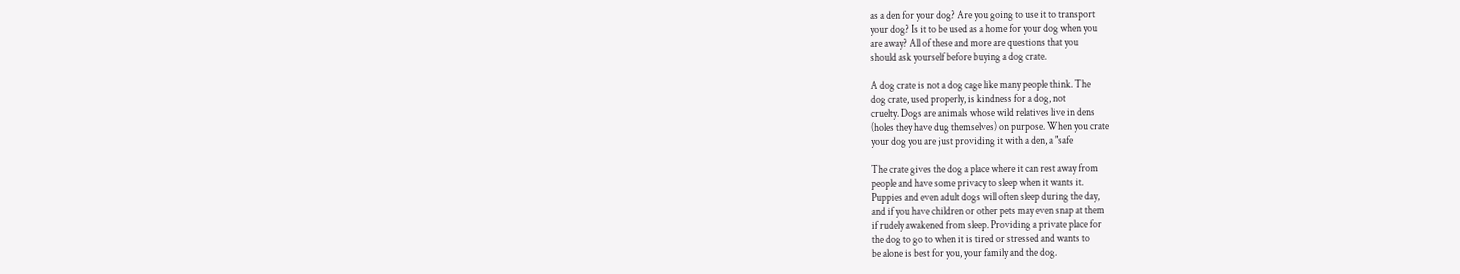as a den for your dog? Are you going to use it to transport
your dog? Is it to be used as a home for your dog when you
are away? All of these and more are questions that you
should ask yourself before buying a dog crate.

A dog crate is not a dog cage like many people think. The
dog crate, used properly, is kindness for a dog, not
cruelty. Dogs are animals whose wild relatives live in dens
(holes they have dug themselves) on purpose. When you crate
your dog you are just providing it with a den, a "safe

The crate gives the dog a place where it can rest away from
people and have some privacy to sleep when it wants it.
Puppies and even adult dogs will often sleep during the day,
and if you have children or other pets may even snap at them
if rudely awakened from sleep. Providing a private place for
the dog to go to when it is tired or stressed and wants to
be alone is best for you, your family and the dog.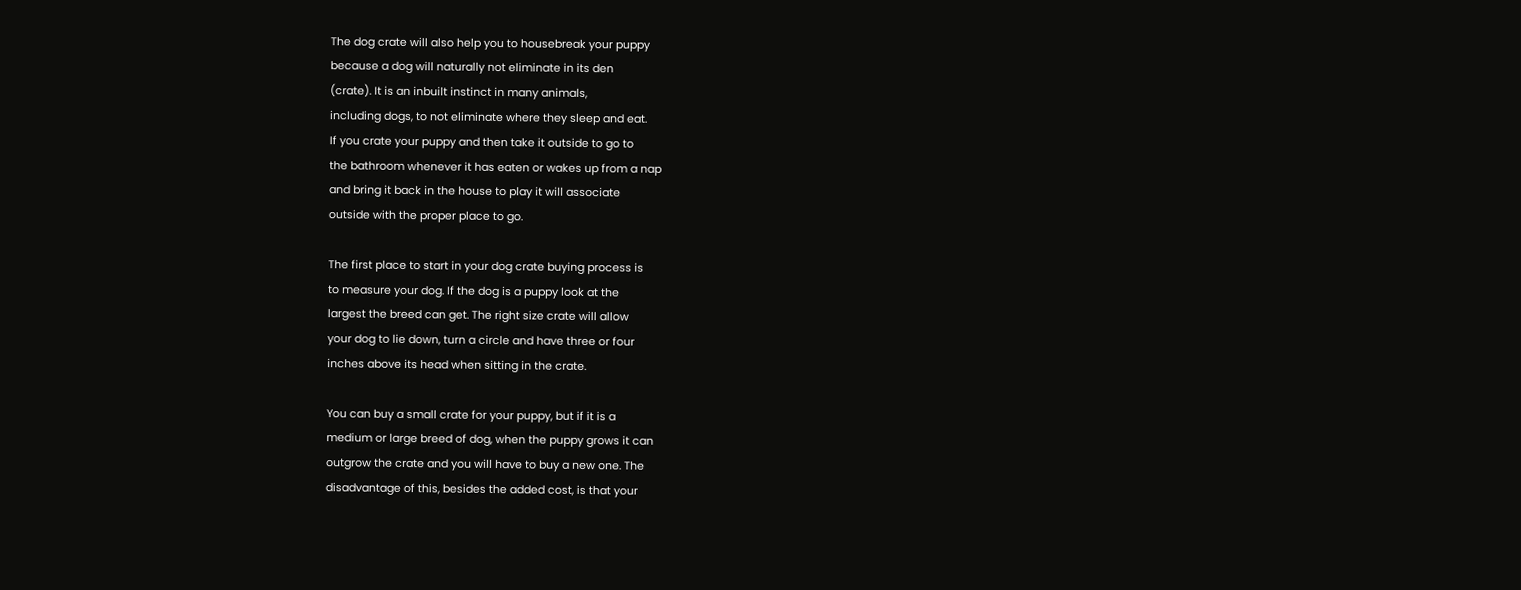The dog crate will also help you to housebreak your puppy
because a dog will naturally not eliminate in its den
(crate). It is an inbuilt instinct in many animals,
including dogs, to not eliminate where they sleep and eat.
If you crate your puppy and then take it outside to go to
the bathroom whenever it has eaten or wakes up from a nap
and bring it back in the house to play it will associate
outside with the proper place to go.

The first place to start in your dog crate buying process is
to measure your dog. If the dog is a puppy look at the
largest the breed can get. The right size crate will allow
your dog to lie down, turn a circle and have three or four
inches above its head when sitting in the crate.

You can buy a small crate for your puppy, but if it is a
medium or large breed of dog, when the puppy grows it can
outgrow the crate and you will have to buy a new one. The
disadvantage of this, besides the added cost, is that your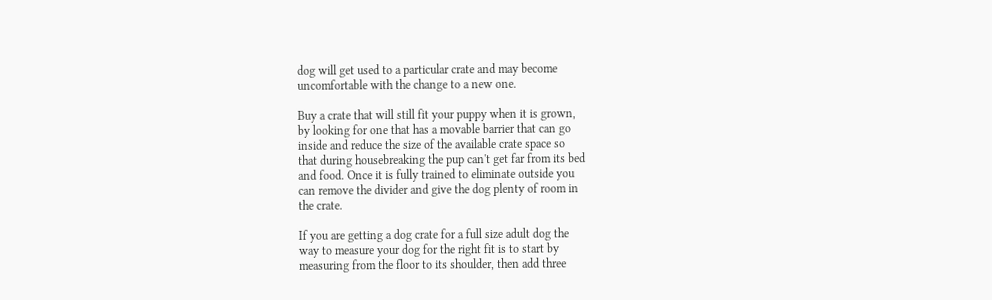dog will get used to a particular crate and may become
uncomfortable with the change to a new one.

Buy a crate that will still fit your puppy when it is grown,
by looking for one that has a movable barrier that can go
inside and reduce the size of the available crate space so
that during housebreaking the pup can't get far from its bed
and food. Once it is fully trained to eliminate outside you
can remove the divider and give the dog plenty of room in
the crate.

If you are getting a dog crate for a full size adult dog the
way to measure your dog for the right fit is to start by
measuring from the floor to its shoulder, then add three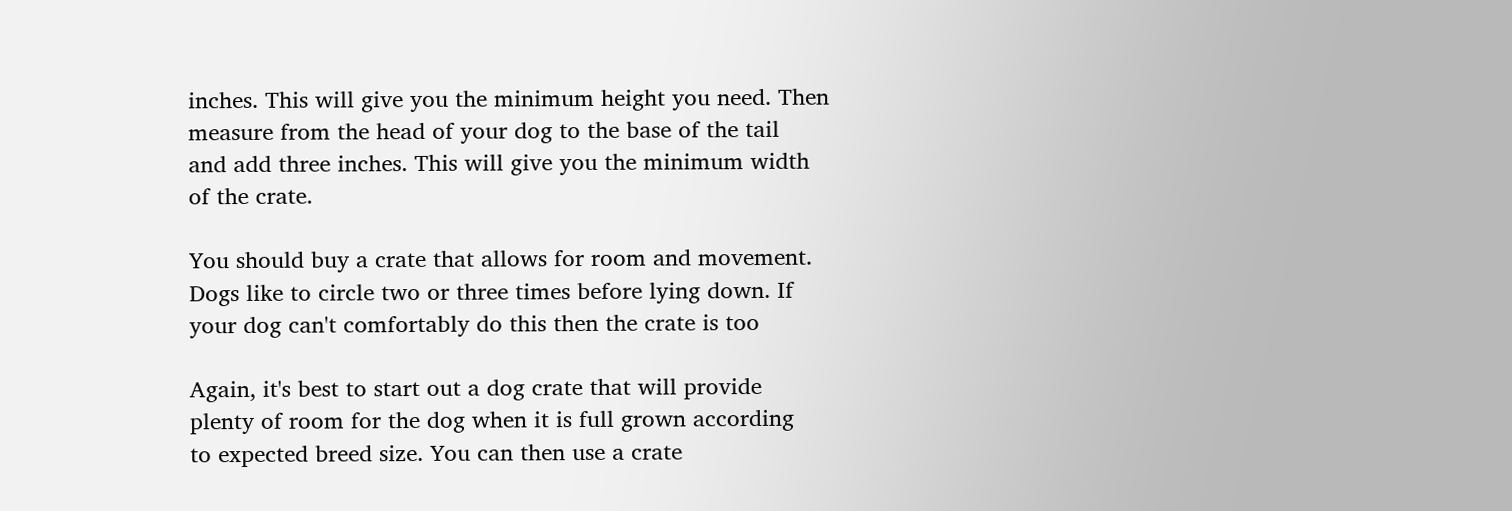inches. This will give you the minimum height you need. Then
measure from the head of your dog to the base of the tail
and add three inches. This will give you the minimum width
of the crate.

You should buy a crate that allows for room and movement.
Dogs like to circle two or three times before lying down. If
your dog can't comfortably do this then the crate is too

Again, it's best to start out a dog crate that will provide
plenty of room for the dog when it is full grown according
to expected breed size. You can then use a crate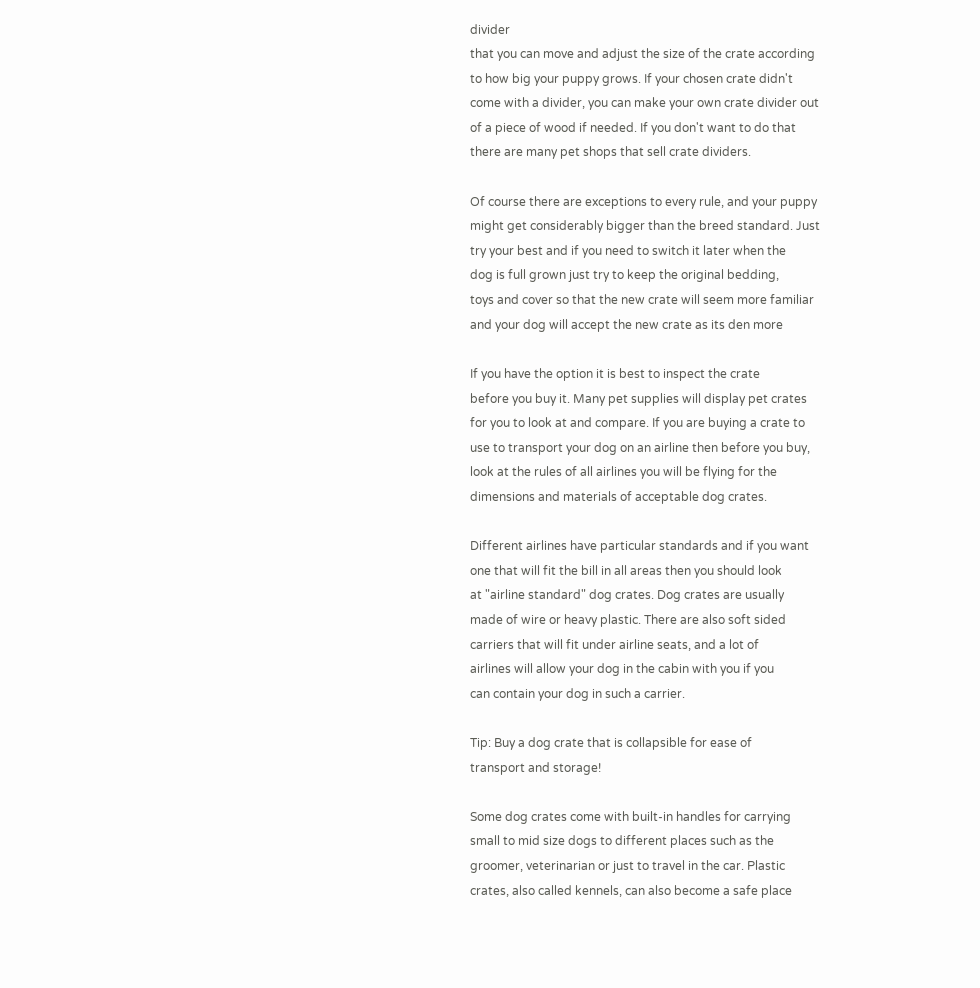divider
that you can move and adjust the size of the crate according
to how big your puppy grows. If your chosen crate didn't
come with a divider, you can make your own crate divider out
of a piece of wood if needed. If you don't want to do that
there are many pet shops that sell crate dividers.

Of course there are exceptions to every rule, and your puppy
might get considerably bigger than the breed standard. Just
try your best and if you need to switch it later when the
dog is full grown just try to keep the original bedding,
toys and cover so that the new crate will seem more familiar
and your dog will accept the new crate as its den more

If you have the option it is best to inspect the crate
before you buy it. Many pet supplies will display pet crates
for you to look at and compare. If you are buying a crate to
use to transport your dog on an airline then before you buy,
look at the rules of all airlines you will be flying for the
dimensions and materials of acceptable dog crates.

Different airlines have particular standards and if you want
one that will fit the bill in all areas then you should look
at "airline standard" dog crates. Dog crates are usually
made of wire or heavy plastic. There are also soft sided
carriers that will fit under airline seats, and a lot of
airlines will allow your dog in the cabin with you if you
can contain your dog in such a carrier.

Tip: Buy a dog crate that is collapsible for ease of
transport and storage!

Some dog crates come with built-in handles for carrying
small to mid size dogs to different places such as the
groomer, veterinarian or just to travel in the car. Plastic
crates, also called kennels, can also become a safe place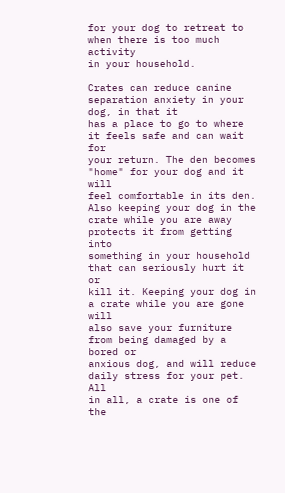for your dog to retreat to when there is too much activity
in your household.

Crates can reduce canine separation anxiety in your dog, in that it
has a place to go to where it feels safe and can wait for
your return. The den becomes "home" for your dog and it will
feel comfortable in its den. Also keeping your dog in the
crate while you are away protects it from getting into
something in your household that can seriously hurt it or
kill it. Keeping your dog in a crate while you are gone will
also save your furniture from being damaged by a bored or
anxious dog, and will reduce daily stress for your pet. All
in all, a crate is one of the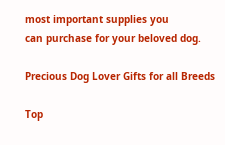most important supplies you
can purchase for your beloved dog.

Precious Dog Lover Gifts for all Breeds

Top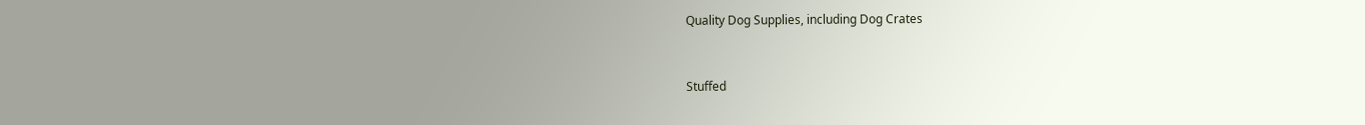Quality Dog Supplies, including Dog Crates


Stuffed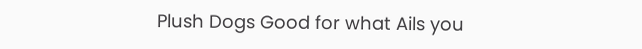Plush Dogs Good for what Ails you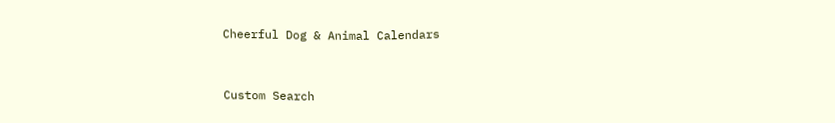Cheerful Dog & Animal Calendars


Custom Search